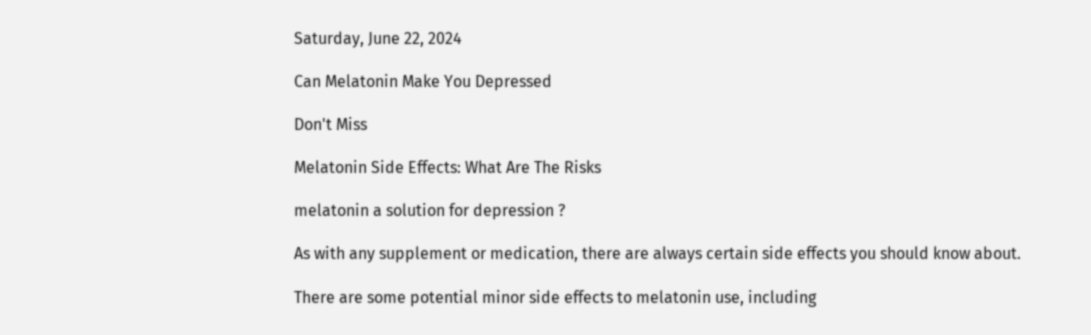Saturday, June 22, 2024

Can Melatonin Make You Depressed

Don't Miss

Melatonin Side Effects: What Are The Risks

melatonin a solution for depression ?

As with any supplement or medication, there are always certain side effects you should know about.

There are some potential minor side effects to melatonin use, including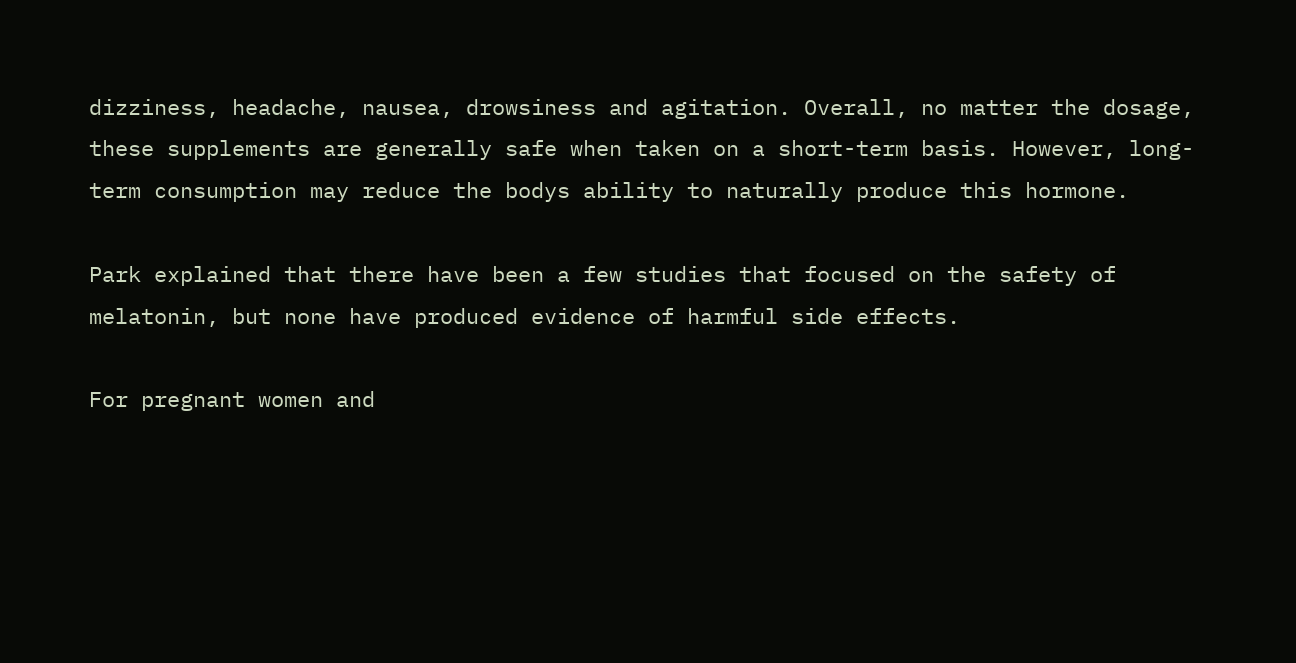dizziness, headache, nausea, drowsiness and agitation. Overall, no matter the dosage, these supplements are generally safe when taken on a short-term basis. However, long-term consumption may reduce the bodys ability to naturally produce this hormone.

Park explained that there have been a few studies that focused on the safety of melatonin, but none have produced evidence of harmful side effects.

For pregnant women and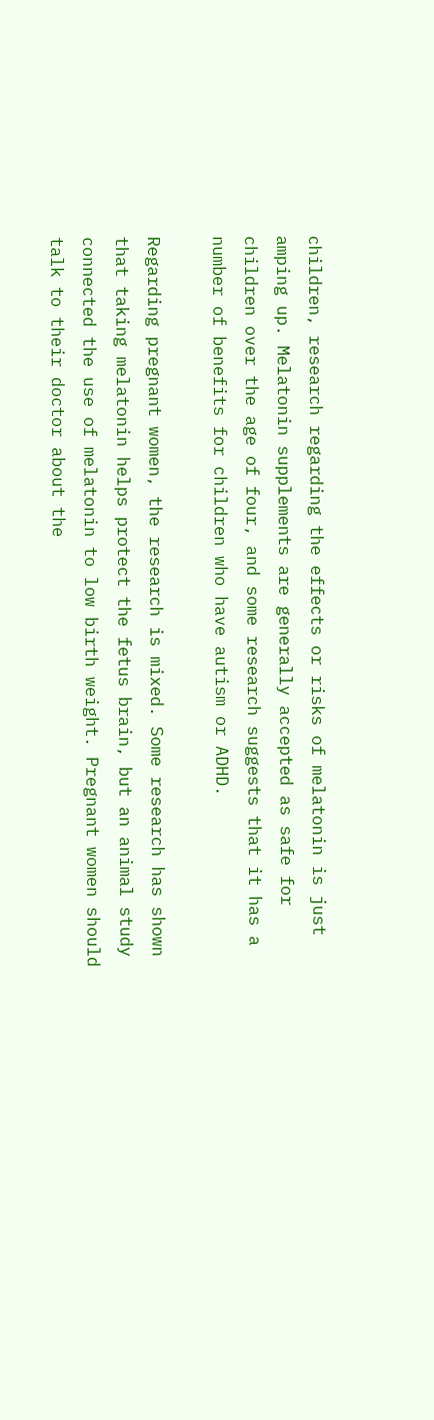children, research regarding the effects or risks of melatonin is just amping up. Melatonin supplements are generally accepted as safe for children over the age of four, and some research suggests that it has a number of benefits for children who have autism or ADHD.

Regarding pregnant women, the research is mixed. Some research has shown that taking melatonin helps protect the fetus brain, but an animal study connected the use of melatonin to low birth weight. Pregnant women should talk to their doctor about the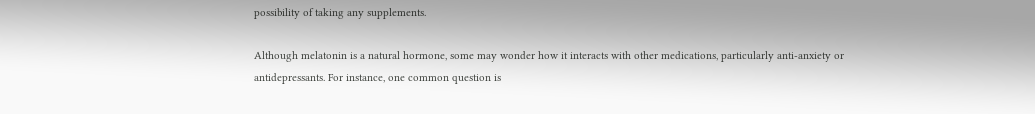possibility of taking any supplements.

Although melatonin is a natural hormone, some may wonder how it interacts with other medications, particularly anti-anxiety or antidepressants. For instance, one common question is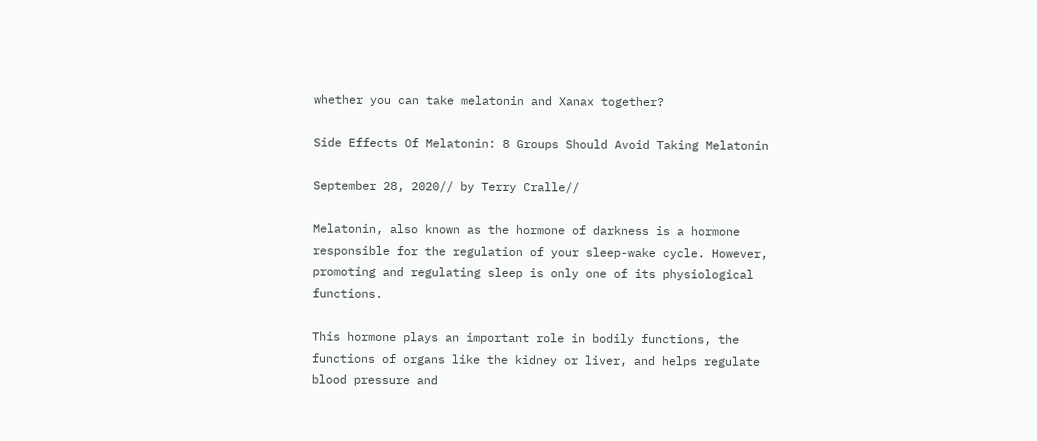whether you can take melatonin and Xanax together?

Side Effects Of Melatonin: 8 Groups Should Avoid Taking Melatonin

September 28, 2020// by Terry Cralle//

Melatonin, also known as the hormone of darkness is a hormone responsible for the regulation of your sleep-wake cycle. However, promoting and regulating sleep is only one of its physiological functions.

This hormone plays an important role in bodily functions, the functions of organs like the kidney or liver, and helps regulate blood pressure and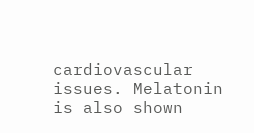cardiovascular issues. Melatonin is also shown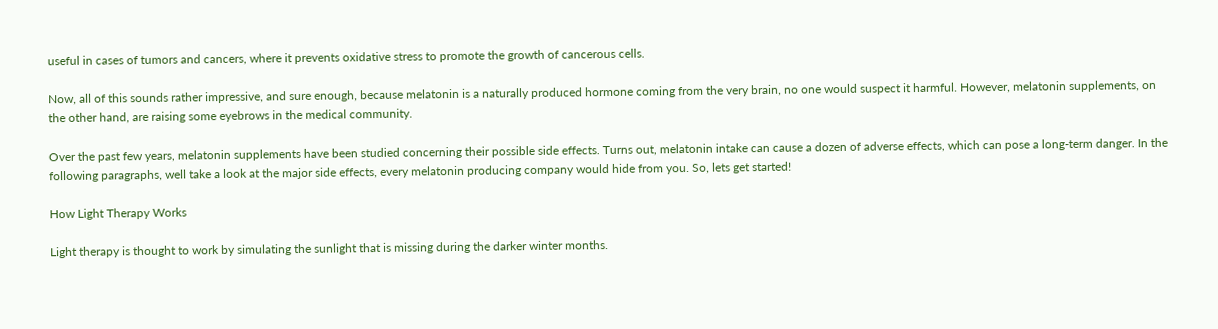useful in cases of tumors and cancers, where it prevents oxidative stress to promote the growth of cancerous cells.

Now, all of this sounds rather impressive, and sure enough, because melatonin is a naturally produced hormone coming from the very brain, no one would suspect it harmful. However, melatonin supplements, on the other hand, are raising some eyebrows in the medical community.

Over the past few years, melatonin supplements have been studied concerning their possible side effects. Turns out, melatonin intake can cause a dozen of adverse effects, which can pose a long-term danger. In the following paragraphs, well take a look at the major side effects, every melatonin producing company would hide from you. So, lets get started!

How Light Therapy Works

Light therapy is thought to work by simulating the sunlight that is missing during the darker winter months.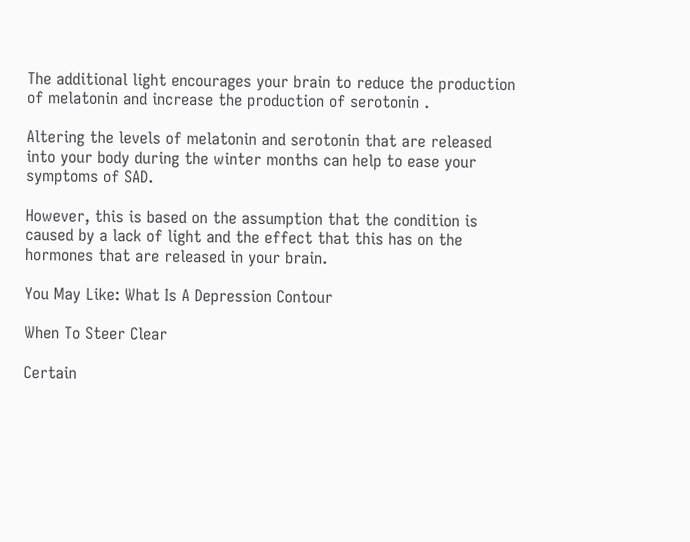The additional light encourages your brain to reduce the production of melatonin and increase the production of serotonin .

Altering the levels of melatonin and serotonin that are released into your body during the winter months can help to ease your symptoms of SAD.

However, this is based on the assumption that the condition is caused by a lack of light and the effect that this has on the hormones that are released in your brain.

You May Like: What Is A Depression Contour

When To Steer Clear

Certain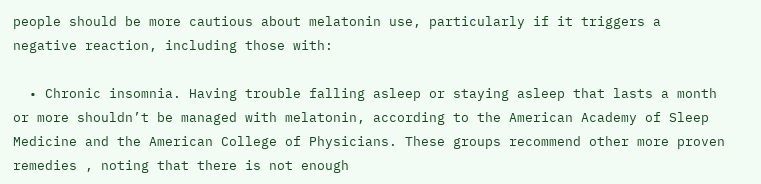people should be more cautious about melatonin use, particularly if it triggers a negative reaction, including those with:

  • Chronic insomnia. Having trouble falling asleep or staying asleep that lasts a month or more shouldn’t be managed with melatonin, according to the American Academy of Sleep Medicine and the American College of Physicians. These groups recommend other more proven remedies , noting that there is not enough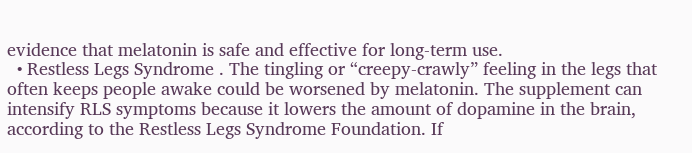evidence that melatonin is safe and effective for long-term use.
  • Restless Legs Syndrome . The tingling or “creepy-crawly” feeling in the legs that often keeps people awake could be worsened by melatonin. The supplement can intensify RLS symptoms because it lowers the amount of dopamine in the brain, according to the Restless Legs Syndrome Foundation. If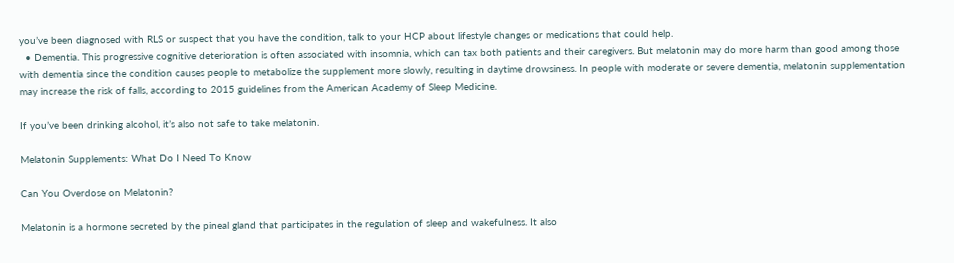you’ve been diagnosed with RLS or suspect that you have the condition, talk to your HCP about lifestyle changes or medications that could help.
  • Dementia. This progressive cognitive deterioration is often associated with insomnia, which can tax both patients and their caregivers. But melatonin may do more harm than good among those with dementia since the condition causes people to metabolize the supplement more slowly, resulting in daytime drowsiness. In people with moderate or severe dementia, melatonin supplementation may increase the risk of falls, according to 2015 guidelines from the American Academy of Sleep Medicine.

If you’ve been drinking alcohol, it’s also not safe to take melatonin.

Melatonin Supplements: What Do I Need To Know

Can You Overdose on Melatonin?

Melatonin is a hormone secreted by the pineal gland that participates in the regulation of sleep and wakefulness. It also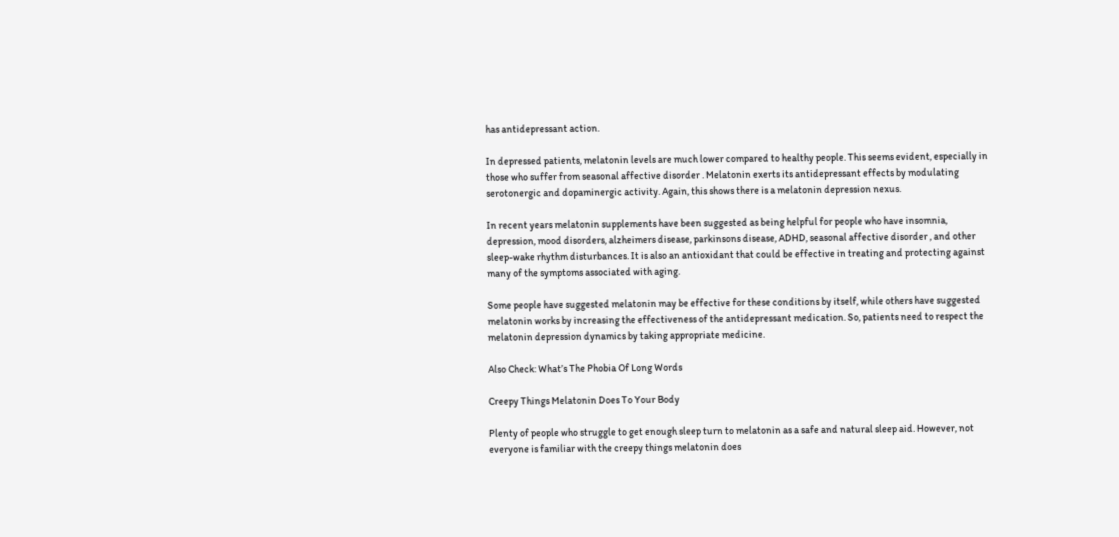has antidepressant action.

In depressed patients, melatonin levels are much lower compared to healthy people. This seems evident, especially in those who suffer from seasonal affective disorder . Melatonin exerts its antidepressant effects by modulating serotonergic and dopaminergic activity. Again, this shows there is a melatonin depression nexus.

In recent years melatonin supplements have been suggested as being helpful for people who have insomnia, depression, mood disorders, alzheimers disease, parkinsons disease, ADHD, seasonal affective disorder , and other sleep-wake rhythm disturbances. It is also an antioxidant that could be effective in treating and protecting against many of the symptoms associated with aging.

Some people have suggested melatonin may be effective for these conditions by itself, while others have suggested melatonin works by increasing the effectiveness of the antidepressant medication. So, patients need to respect the melatonin depression dynamics by taking appropriate medicine.

Also Check: What’s The Phobia Of Long Words

Creepy Things Melatonin Does To Your Body

Plenty of people who struggle to get enough sleep turn to melatonin as a safe and natural sleep aid. However, not everyone is familiar with the creepy things melatonin does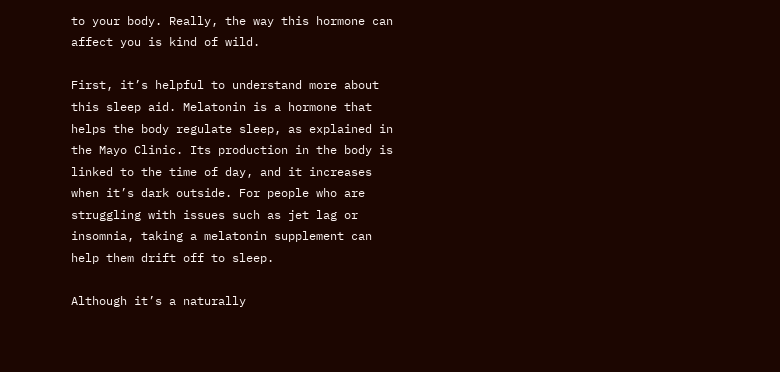to your body. Really, the way this hormone can affect you is kind of wild.

First, it’s helpful to understand more about this sleep aid. Melatonin is a hormone that helps the body regulate sleep, as explained in the Mayo Clinic. Its production in the body is linked to the time of day, and it increases when it’s dark outside. For people who are struggling with issues such as jet lag or insomnia, taking a melatonin supplement can help them drift off to sleep.

Although it’s a naturally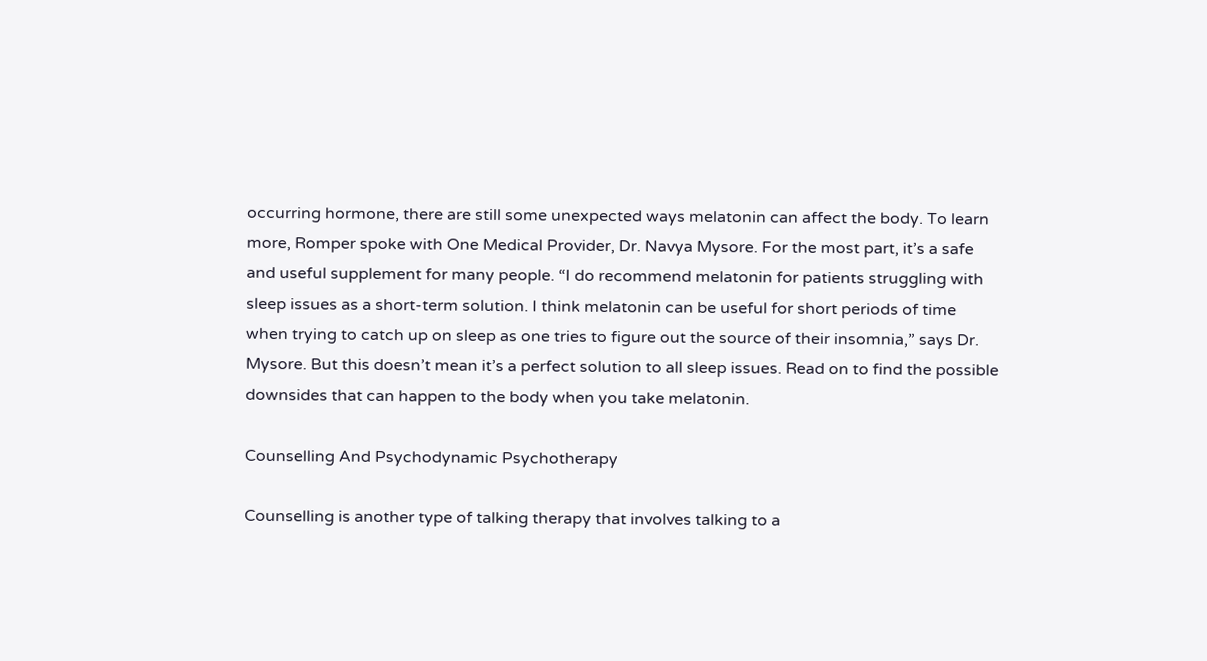occurring hormone, there are still some unexpected ways melatonin can affect the body. To learn more, Romper spoke with One Medical Provider, Dr. Navya Mysore. For the most part, it’s a safe and useful supplement for many people. “I do recommend melatonin for patients struggling with sleep issues as a short-term solution. I think melatonin can be useful for short periods of time when trying to catch up on sleep as one tries to figure out the source of their insomnia,” says Dr. Mysore. But this doesn’t mean it’s a perfect solution to all sleep issues. Read on to find the possible downsides that can happen to the body when you take melatonin.

Counselling And Psychodynamic Psychotherapy

Counselling is another type of talking therapy that involves talking to a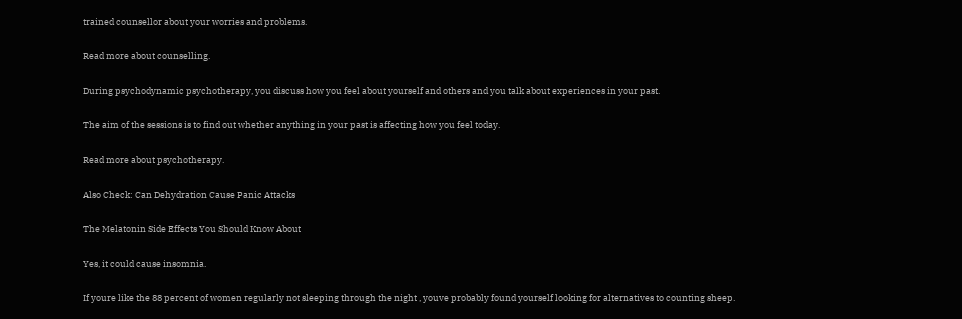trained counsellor about your worries and problems.

Read more about counselling.

During psychodynamic psychotherapy, you discuss how you feel about yourself and others and you talk about experiences in your past.

The aim of the sessions is to find out whether anything in your past is affecting how you feel today.

Read more about psychotherapy.

Also Check: Can Dehydration Cause Panic Attacks

The Melatonin Side Effects You Should Know About

Yes, it could cause insomnia.

If youre like the 88 percent of women regularly not sleeping through the night , youve probably found yourself looking for alternatives to counting sheep.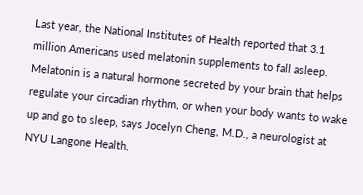Last year, the National Institutes of Health reported that 3.1 million Americans used melatonin supplements to fall asleep. Melatonin is a natural hormone secreted by your brain that helps regulate your circadian rhythm, or when your body wants to wake up and go to sleep, says Jocelyn Cheng, M.D., a neurologist at NYU Langone Health.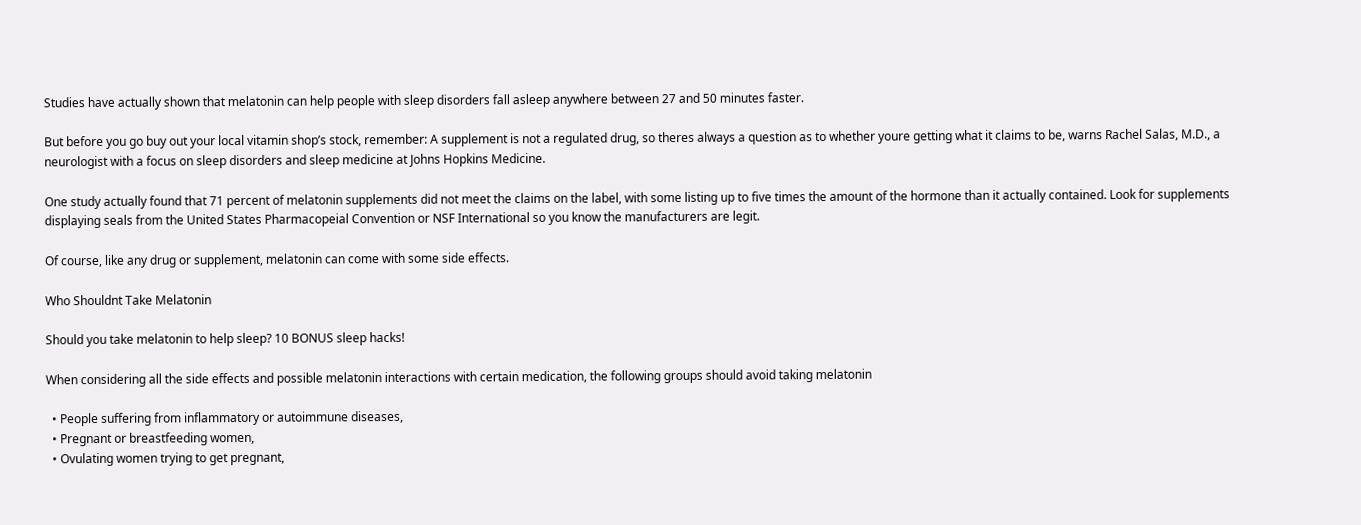Studies have actually shown that melatonin can help people with sleep disorders fall asleep anywhere between 27 and 50 minutes faster.

But before you go buy out your local vitamin shop’s stock, remember: A supplement is not a regulated drug, so theres always a question as to whether youre getting what it claims to be, warns Rachel Salas, M.D., a neurologist with a focus on sleep disorders and sleep medicine at Johns Hopkins Medicine.

One study actually found that 71 percent of melatonin supplements did not meet the claims on the label, with some listing up to five times the amount of the hormone than it actually contained. Look for supplements displaying seals from the United States Pharmacopeial Convention or NSF International so you know the manufacturers are legit.

Of course, like any drug or supplement, melatonin can come with some side effects.

Who Shouldnt Take Melatonin

Should you take melatonin to help sleep? 10 BONUS sleep hacks!

When considering all the side effects and possible melatonin interactions with certain medication, the following groups should avoid taking melatonin

  • People suffering from inflammatory or autoimmune diseases,
  • Pregnant or breastfeeding women,
  • Ovulating women trying to get pregnant,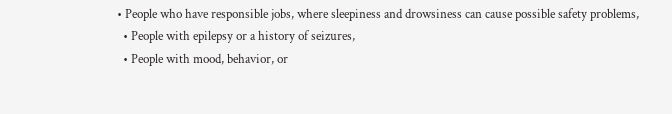• People who have responsible jobs, where sleepiness and drowsiness can cause possible safety problems,
  • People with epilepsy or a history of seizures,
  • People with mood, behavior, or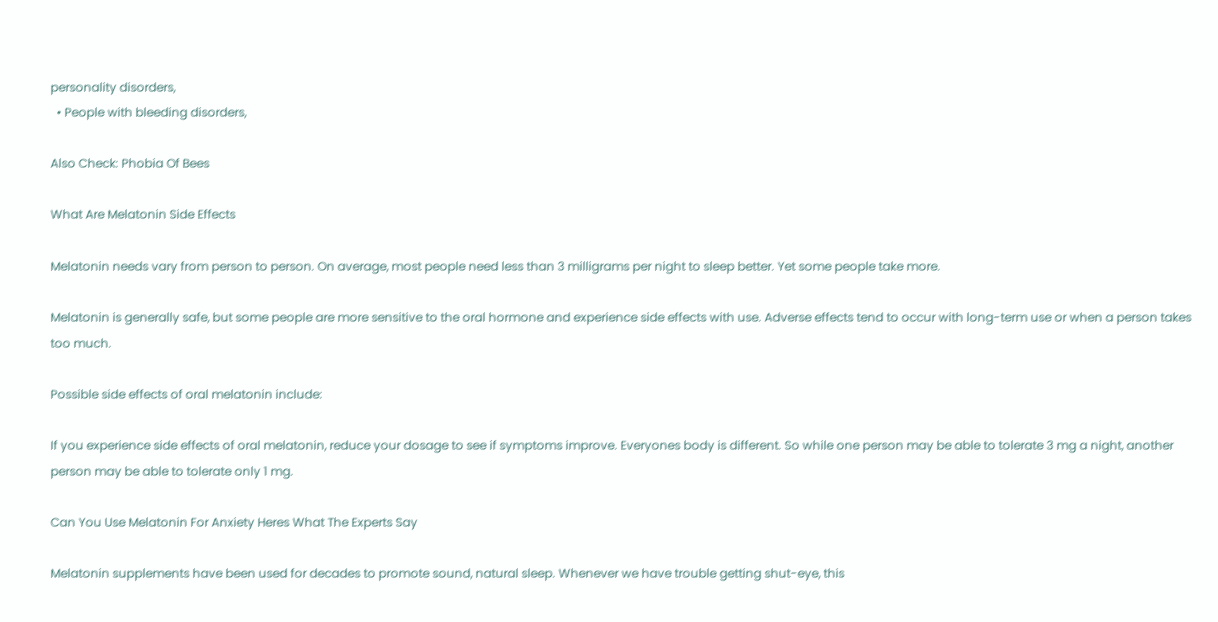personality disorders,
  • People with bleeding disorders,

Also Check: Phobia Of Bees

What Are Melatonin Side Effects

Melatonin needs vary from person to person. On average, most people need less than 3 milligrams per night to sleep better. Yet some people take more.

Melatonin is generally safe, but some people are more sensitive to the oral hormone and experience side effects with use. Adverse effects tend to occur with long-term use or when a person takes too much.

Possible side effects of oral melatonin include:

If you experience side effects of oral melatonin, reduce your dosage to see if symptoms improve. Everyones body is different. So while one person may be able to tolerate 3 mg a night, another person may be able to tolerate only 1 mg.

Can You Use Melatonin For Anxiety Heres What The Experts Say

Melatonin supplements have been used for decades to promote sound, natural sleep. Whenever we have trouble getting shut-eye, this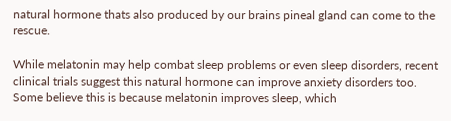natural hormone thats also produced by our brains pineal gland can come to the rescue.

While melatonin may help combat sleep problems or even sleep disorders, recent clinical trials suggest this natural hormone can improve anxiety disorders too. Some believe this is because melatonin improves sleep, which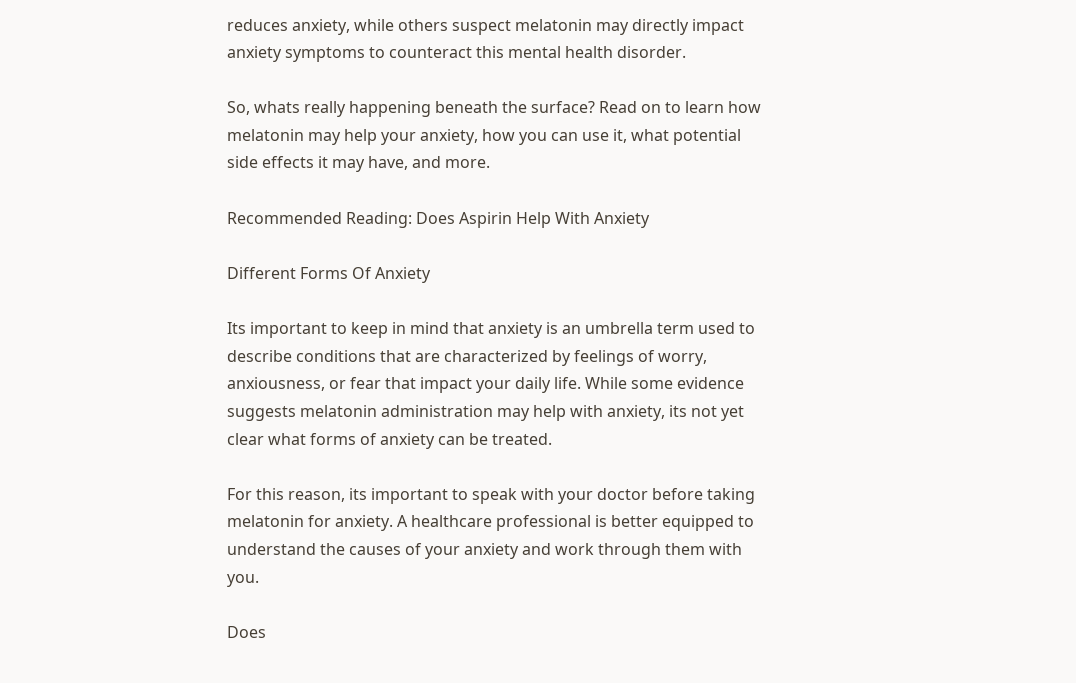reduces anxiety, while others suspect melatonin may directly impact anxiety symptoms to counteract this mental health disorder.

So, whats really happening beneath the surface? Read on to learn how melatonin may help your anxiety, how you can use it, what potential side effects it may have, and more.

Recommended Reading: Does Aspirin Help With Anxiety

Different Forms Of Anxiety

Its important to keep in mind that anxiety is an umbrella term used to describe conditions that are characterized by feelings of worry, anxiousness, or fear that impact your daily life. While some evidence suggests melatonin administration may help with anxiety, its not yet clear what forms of anxiety can be treated.

For this reason, its important to speak with your doctor before taking melatonin for anxiety. A healthcare professional is better equipped to understand the causes of your anxiety and work through them with you.

Does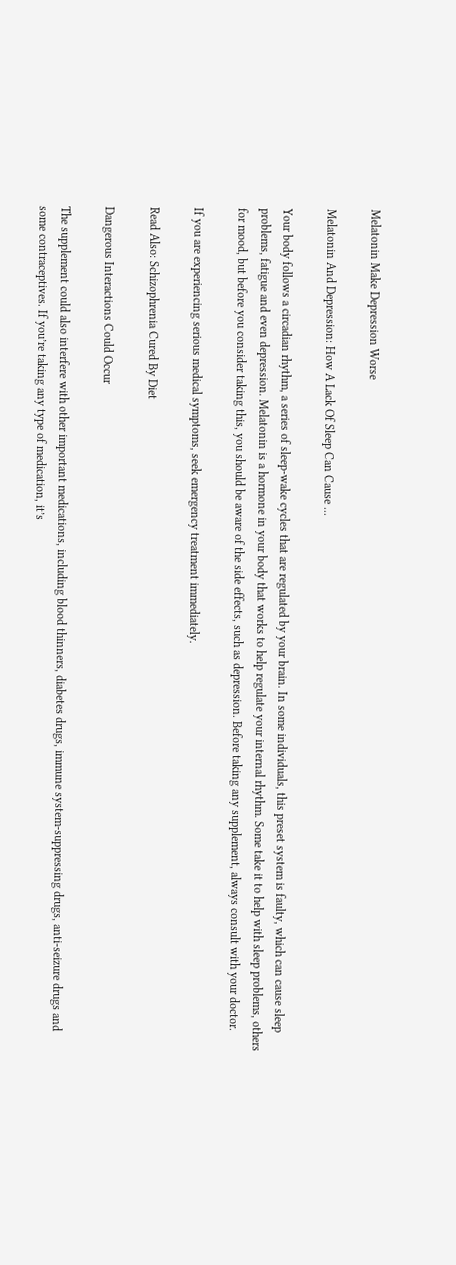Melatonin Make Depression Worse

Melatonin And Depression: How A Lack Of Sleep Can Cause ...

Your body follows a circadian rhythm, a series of sleep-wake cycles that are regulated by your brain. In some individuals, this preset system is faulty, which can cause sleep problems, fatigue and even depression. Melatonin is a hormone in your body that works to help regulate your internal rhythm. Some take it to help with sleep problems, others for mood, but before you consider taking this, you should be aware of the side effects, such as depression. Before taking any supplement, always consult with your doctor.

If you are experiencing serious medical symptoms, seek emergency treatment immediately.

Read Also: Schizophrenia Cured By Diet

Dangerous Interactions Could Occur

The supplement could also interfere with other important medications, including blood thinners, diabetes drugs, immune system-suppressing drugs, anti-seizure drugs and some contraceptives. If you’re taking any type of medication, it’s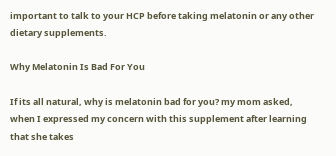important to talk to your HCP before taking melatonin or any other dietary supplements.

Why Melatonin Is Bad For You

If its all natural, why is melatonin bad for you? my mom asked, when I expressed my concern with this supplement after learning that she takes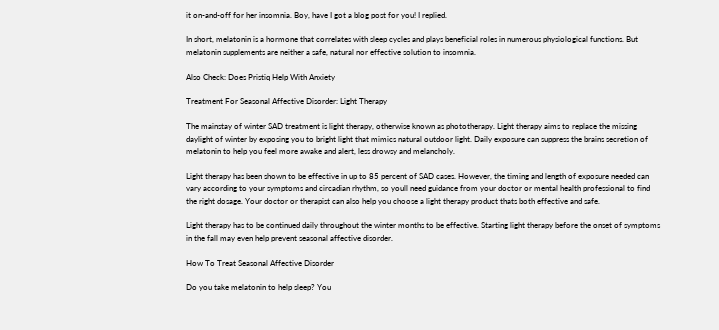it on-and-off for her insomnia. Boy, have I got a blog post for you! I replied.

In short, melatonin is a hormone that correlates with sleep cycles and plays beneficial roles in numerous physiological functions. But melatonin supplements are neither a safe, natural nor effective solution to insomnia.

Also Check: Does Pristiq Help With Anxiety

Treatment For Seasonal Affective Disorder: Light Therapy

The mainstay of winter SAD treatment is light therapy, otherwise known as phototherapy. Light therapy aims to replace the missing daylight of winter by exposing you to bright light that mimics natural outdoor light. Daily exposure can suppress the brains secretion of melatonin to help you feel more awake and alert, less drowsy and melancholy.

Light therapy has been shown to be effective in up to 85 percent of SAD cases. However, the timing and length of exposure needed can vary according to your symptoms and circadian rhythm, so youll need guidance from your doctor or mental health professional to find the right dosage. Your doctor or therapist can also help you choose a light therapy product thats both effective and safe.

Light therapy has to be continued daily throughout the winter months to be effective. Starting light therapy before the onset of symptoms in the fall may even help prevent seasonal affective disorder.

How To Treat Seasonal Affective Disorder

Do you take melatonin to help sleep? You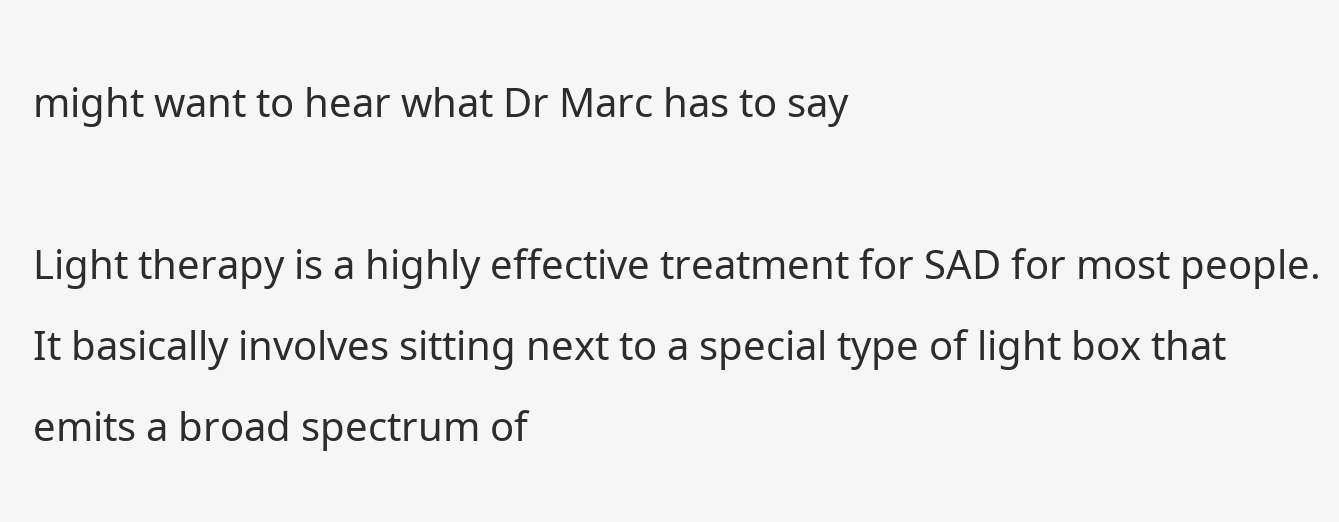might want to hear what Dr Marc has to say

Light therapy is a highly effective treatment for SAD for most people. It basically involves sitting next to a special type of light box that emits a broad spectrum of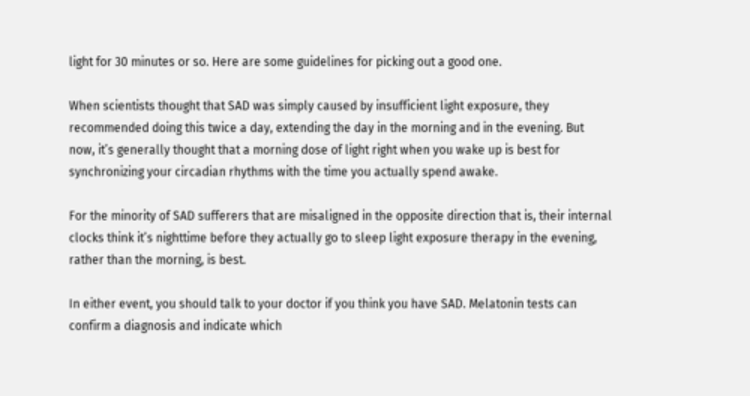light for 30 minutes or so. Here are some guidelines for picking out a good one.

When scientists thought that SAD was simply caused by insufficient light exposure, they recommended doing this twice a day, extending the day in the morning and in the evening. But now, it’s generally thought that a morning dose of light right when you wake up is best for synchronizing your circadian rhythms with the time you actually spend awake.

For the minority of SAD sufferers that are misaligned in the opposite direction that is, their internal clocks think it’s nighttime before they actually go to sleep light exposure therapy in the evening, rather than the morning, is best.

In either event, you should talk to your doctor if you think you have SAD. Melatonin tests can confirm a diagnosis and indicate which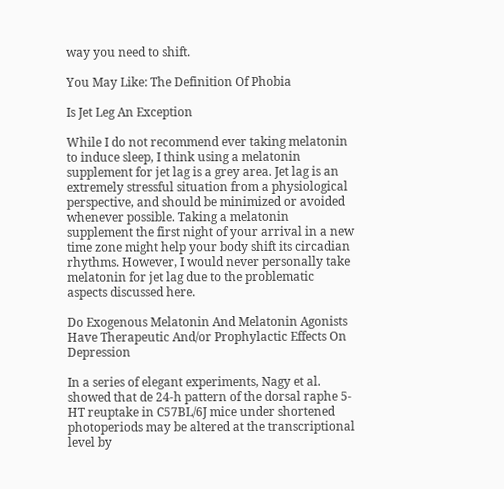way you need to shift.

You May Like: The Definition Of Phobia

Is Jet Leg An Exception

While I do not recommend ever taking melatonin to induce sleep, I think using a melatonin supplement for jet lag is a grey area. Jet lag is an extremely stressful situation from a physiological perspective, and should be minimized or avoided whenever possible. Taking a melatonin supplement the first night of your arrival in a new time zone might help your body shift its circadian rhythms. However, I would never personally take melatonin for jet lag due to the problematic aspects discussed here.

Do Exogenous Melatonin And Melatonin Agonists Have Therapeutic And/or Prophylactic Effects On Depression

In a series of elegant experiments, Nagy et al. showed that de 24-h pattern of the dorsal raphe 5-HT reuptake in C57BL/6J mice under shortened photoperiods may be altered at the transcriptional level by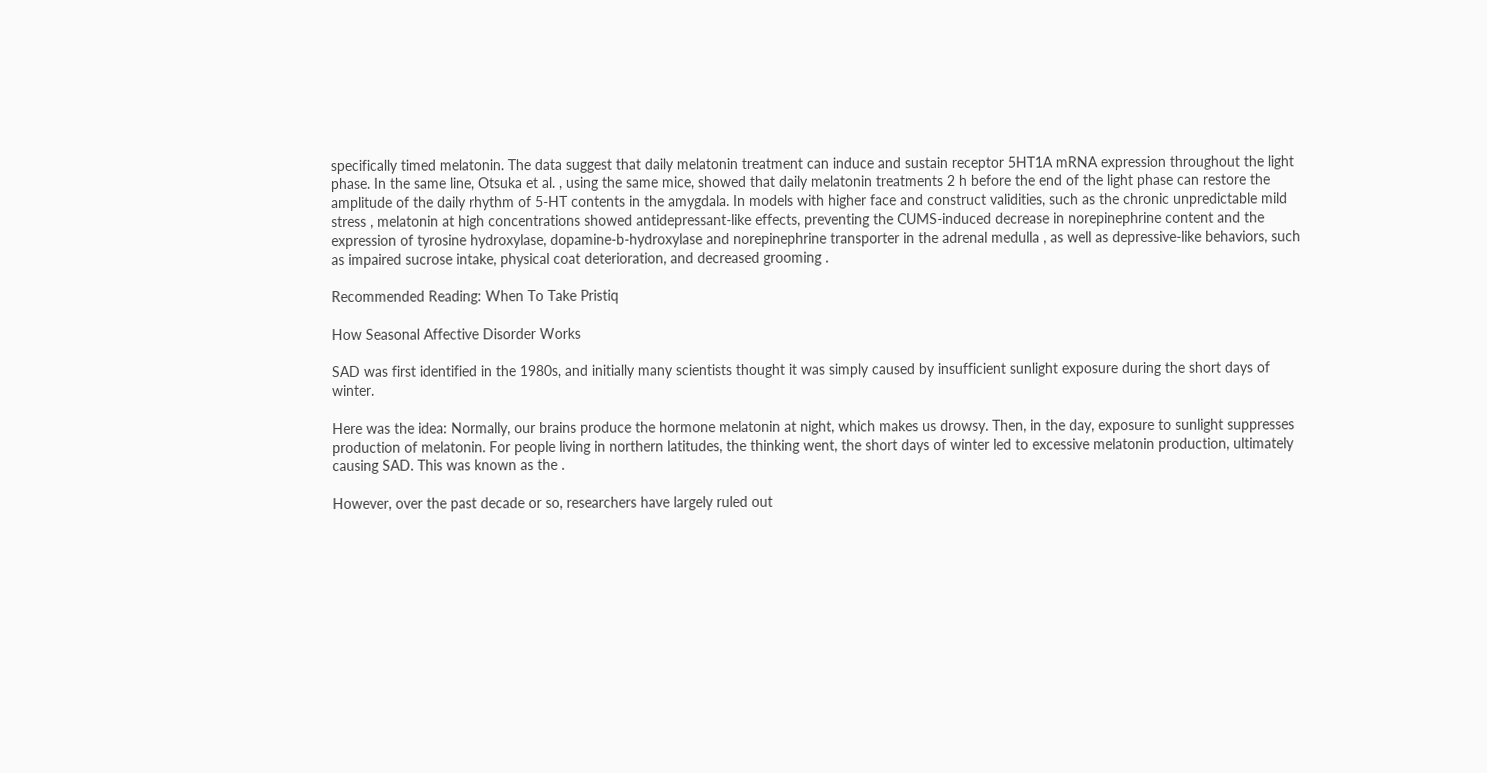specifically timed melatonin. The data suggest that daily melatonin treatment can induce and sustain receptor 5HT1A mRNA expression throughout the light phase. In the same line, Otsuka et al. , using the same mice, showed that daily melatonin treatments 2 h before the end of the light phase can restore the amplitude of the daily rhythm of 5-HT contents in the amygdala. In models with higher face and construct validities, such as the chronic unpredictable mild stress , melatonin at high concentrations showed antidepressant-like effects, preventing the CUMS-induced decrease in norepinephrine content and the expression of tyrosine hydroxylase, dopamine-b-hydroxylase and norepinephrine transporter in the adrenal medulla , as well as depressive-like behaviors, such as impaired sucrose intake, physical coat deterioration, and decreased grooming .

Recommended Reading: When To Take Pristiq

How Seasonal Affective Disorder Works

SAD was first identified in the 1980s, and initially many scientists thought it was simply caused by insufficient sunlight exposure during the short days of winter.

Here was the idea: Normally, our brains produce the hormone melatonin at night, which makes us drowsy. Then, in the day, exposure to sunlight suppresses production of melatonin. For people living in northern latitudes, the thinking went, the short days of winter led to excessive melatonin production, ultimately causing SAD. This was known as the .

However, over the past decade or so, researchers have largely ruled out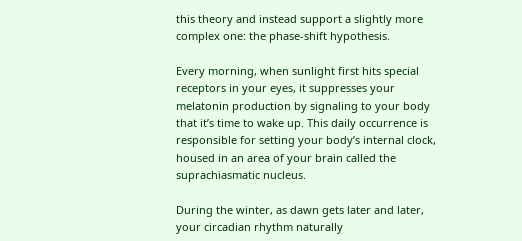this theory and instead support a slightly more complex one: the phase-shift hypothesis.

Every morning, when sunlight first hits special receptors in your eyes, it suppresses your melatonin production by signaling to your body that it’s time to wake up. This daily occurrence is responsible for setting your body’s internal clock, housed in an area of your brain called the suprachiasmatic nucleus.

During the winter, as dawn gets later and later, your circadian rhythm naturally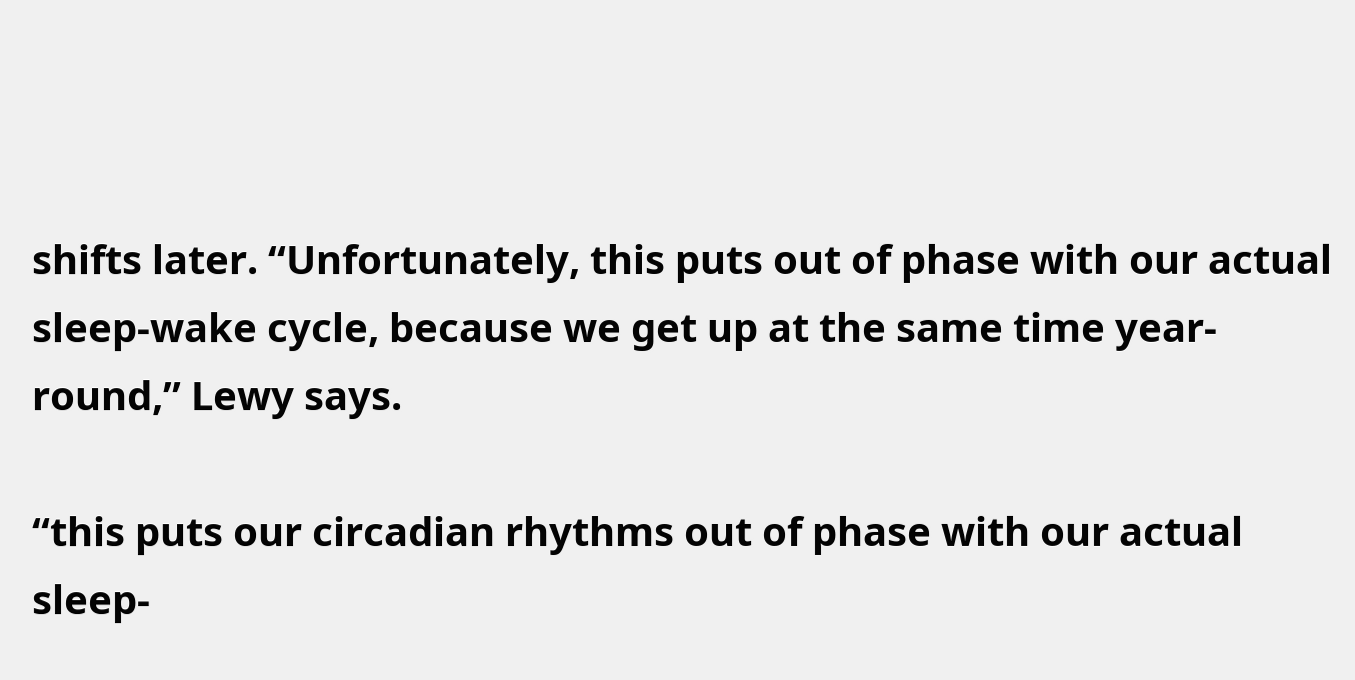shifts later. “Unfortunately, this puts out of phase with our actual sleep-wake cycle, because we get up at the same time year-round,” Lewy says.

“this puts our circadian rhythms out of phase with our actual sleep-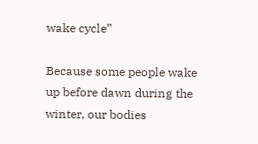wake cycle”

Because some people wake up before dawn during the winter, our bodies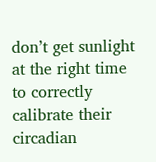don’t get sunlight at the right time to correctly calibrate their circadian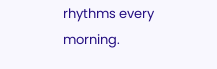rhythms every morning.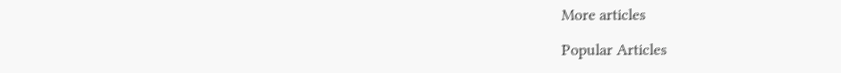More articles

Popular Articles